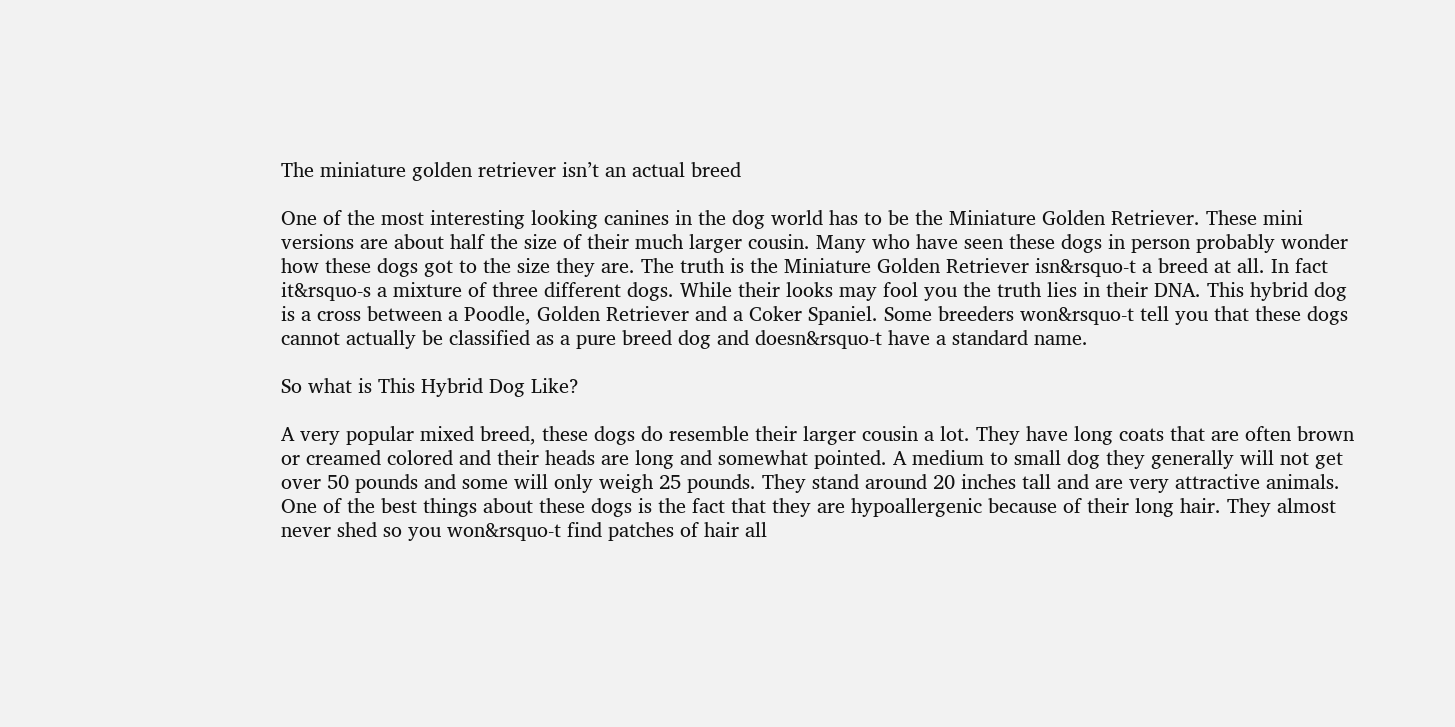The miniature golden retriever isn’t an actual breed

One of the most interesting looking canines in the dog world has to be the Miniature Golden Retriever. These mini versions are about half the size of their much larger cousin. Many who have seen these dogs in person probably wonder how these dogs got to the size they are. The truth is the Miniature Golden Retriever isn&rsquo-t a breed at all. In fact it&rsquo-s a mixture of three different dogs. While their looks may fool you the truth lies in their DNA. This hybrid dog is a cross between a Poodle, Golden Retriever and a Coker Spaniel. Some breeders won&rsquo-t tell you that these dogs cannot actually be classified as a pure breed dog and doesn&rsquo-t have a standard name.

So what is This Hybrid Dog Like?

A very popular mixed breed, these dogs do resemble their larger cousin a lot. They have long coats that are often brown or creamed colored and their heads are long and somewhat pointed. A medium to small dog they generally will not get over 50 pounds and some will only weigh 25 pounds. They stand around 20 inches tall and are very attractive animals. One of the best things about these dogs is the fact that they are hypoallergenic because of their long hair. They almost never shed so you won&rsquo-t find patches of hair all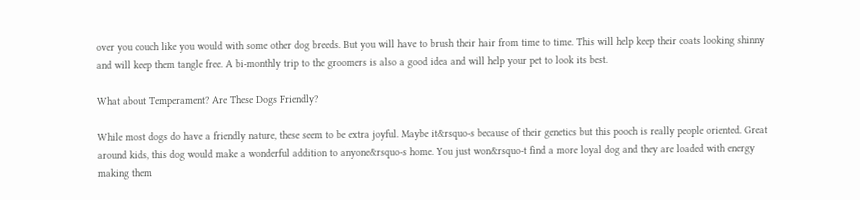over you couch like you would with some other dog breeds. But you will have to brush their hair from time to time. This will help keep their coats looking shinny and will keep them tangle free. A bi-monthly trip to the groomers is also a good idea and will help your pet to look its best.

What about Temperament? Are These Dogs Friendly?

While most dogs do have a friendly nature, these seem to be extra joyful. Maybe it&rsquo-s because of their genetics but this pooch is really people oriented. Great around kids, this dog would make a wonderful addition to anyone&rsquo-s home. You just won&rsquo-t find a more loyal dog and they are loaded with energy making them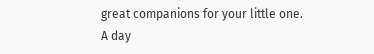great companions for your little one. A day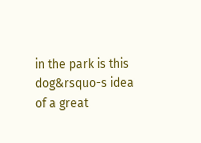in the park is this dog&rsquo-s idea of a great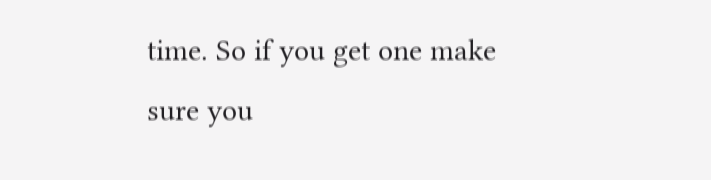time. So if you get one make sure you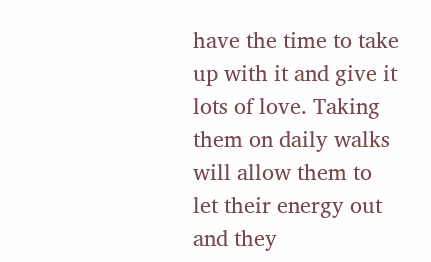have the time to take up with it and give it lots of love. Taking them on daily walks will allow them to let their energy out and they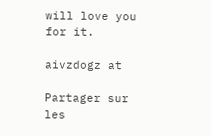will love you for it.

aivzdogz at

Partager sur les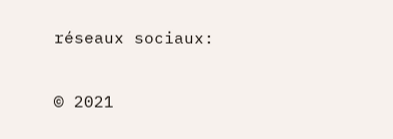réseaux sociaux:

© 2021